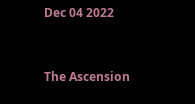Dec 04 2022


The Ascension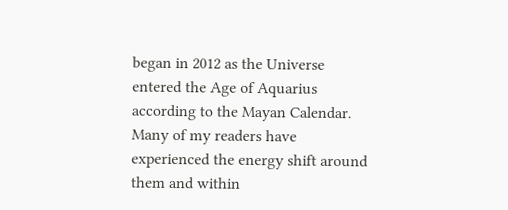began in 2012 as the Universe entered the Age of Aquarius according to the Mayan Calendar. Many of my readers have experienced the energy shift around them and within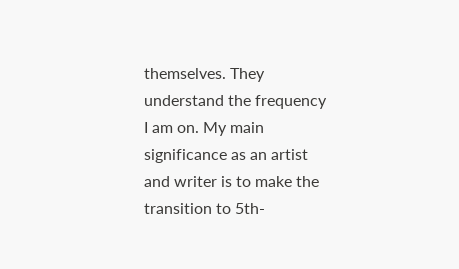themselves. They understand the frequency I am on. My main significance as an artist and writer is to make the transition to 5th-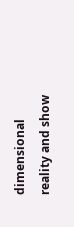dimensional reality and show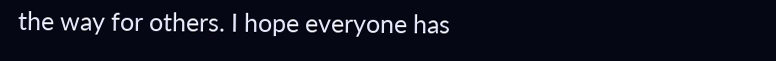the way for others. I hope everyone has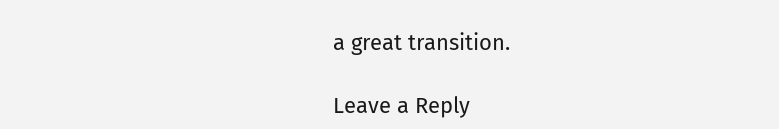a great transition.

Leave a Reply